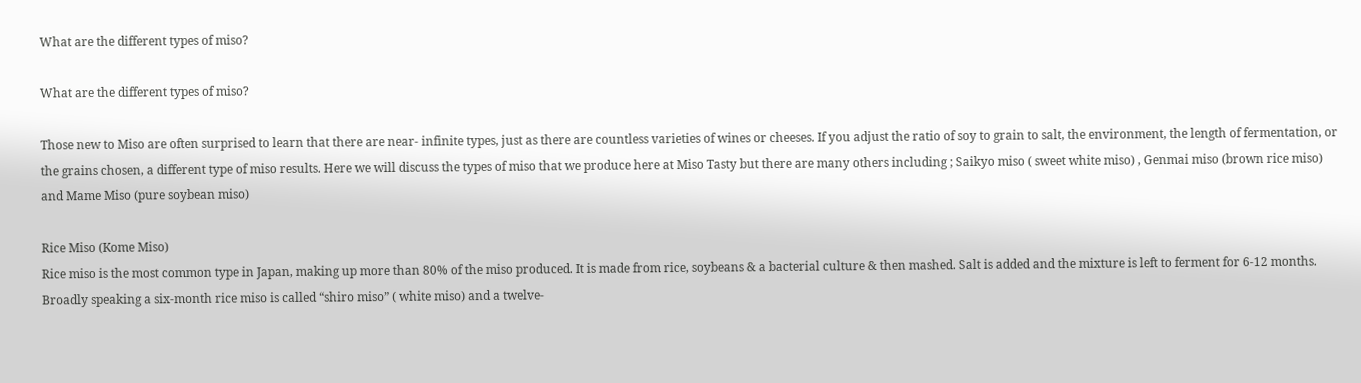What are the different types of miso?

What are the different types of miso?

Those new to Miso are often surprised to learn that there are near- infinite types, just as there are countless varieties of wines or cheeses. If you adjust the ratio of soy to grain to salt, the environment, the length of fermentation, or the grains chosen, a different type of miso results. Here we will discuss the types of miso that we produce here at Miso Tasty but there are many others including ; Saikyo miso ( sweet white miso) , Genmai miso (brown rice miso) and Mame Miso (pure soybean miso)

Rice Miso (Kome Miso)
Rice miso is the most common type in Japan, making up more than 80% of the miso produced. It is made from rice, soybeans & a bacterial culture & then mashed. Salt is added and the mixture is left to ferment for 6-12 months. Broadly speaking a six-month rice miso is called “shiro miso” ( white miso) and a twelve-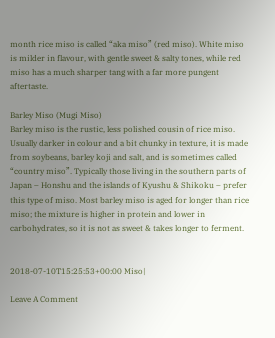month rice miso is called “aka miso” (red miso). White miso is milder in flavour, with gentle sweet & salty tones, while red miso has a much sharper tang with a far more pungent aftertaste.

Barley Miso (Mugi Miso)
Barley miso is the rustic, less polished cousin of rice miso. Usually darker in colour and a bit chunky in texture, it is made from soybeans, barley koji and salt, and is sometimes called “country miso”. Typically those living in the southern parts of Japan – Honshu and the islands of Kyushu & Shikoku – prefer this type of miso. Most barley miso is aged for longer than rice miso; the mixture is higher in protein and lower in carbohydrates, so it is not as sweet & takes longer to ferment.


2018-07-10T15:25:53+00:00 Miso|

Leave A Comment